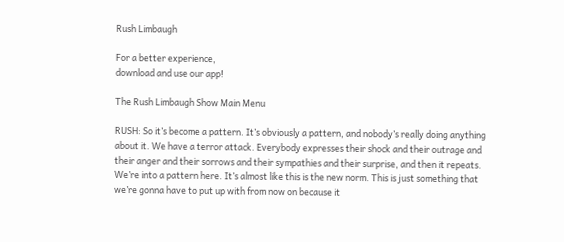Rush Limbaugh

For a better experience,
download and use our app!

The Rush Limbaugh Show Main Menu

RUSH: So it’s become a pattern. It’s obviously a pattern, and nobody’s really doing anything about it. We have a terror attack. Everybody expresses their shock and their outrage and their anger and their sorrows and their sympathies and their surprise, and then it repeats. We’re into a pattern here. It’s almost like this is the new norm. This is just something that we’re gonna have to put up with from now on because it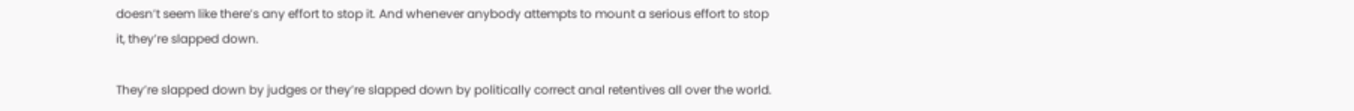doesn’t seem like there’s any effort to stop it. And whenever anybody attempts to mount a serious effort to stop it, they’re slapped down.

They’re slapped down by judges or they’re slapped down by politically correct anal retentives all over the world.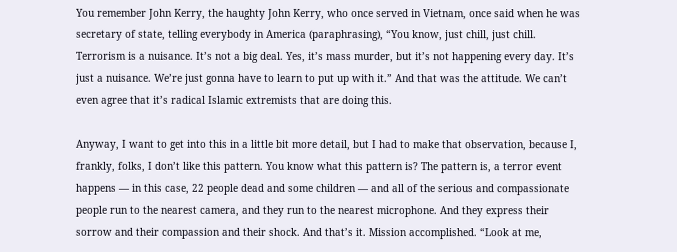You remember John Kerry, the haughty John Kerry, who once served in Vietnam, once said when he was secretary of state, telling everybody in America (paraphrasing), “You know, just chill, just chill. Terrorism is a nuisance. It’s not a big deal. Yes, it’s mass murder, but it’s not happening every day. It’s just a nuisance. We’re just gonna have to learn to put up with it.” And that was the attitude. We can’t even agree that it’s radical Islamic extremists that are doing this.

Anyway, I want to get into this in a little bit more detail, but I had to make that observation, because I, frankly, folks, I don’t like this pattern. You know what this pattern is? The pattern is, a terror event happens — in this case, 22 people dead and some children — and all of the serious and compassionate people run to the nearest camera, and they run to the nearest microphone. And they express their sorrow and their compassion and their shock. And that’s it. Mission accomplished. “Look at me,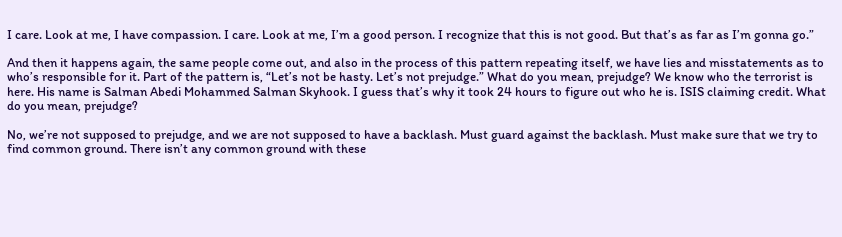I care. Look at me, I have compassion. I care. Look at me, I’m a good person. I recognize that this is not good. But that’s as far as I’m gonna go.”

And then it happens again, the same people come out, and also in the process of this pattern repeating itself, we have lies and misstatements as to who’s responsible for it. Part of the pattern is, “Let’s not be hasty. Let’s not prejudge.” What do you mean, prejudge? We know who the terrorist is here. His name is Salman Abedi Mohammed Salman Skyhook. I guess that’s why it took 24 hours to figure out who he is. ISIS claiming credit. What do you mean, prejudge?

No, we’re not supposed to prejudge, and we are not supposed to have a backlash. Must guard against the backlash. Must make sure that we try to find common ground. There isn’t any common ground with these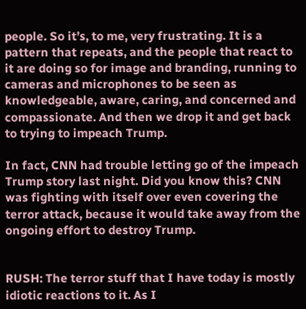people. So it’s, to me, very frustrating. It is a pattern that repeats, and the people that react to it are doing so for image and branding, running to cameras and microphones to be seen as knowledgeable, aware, caring, and concerned and compassionate. And then we drop it and get back to trying to impeach Trump.

In fact, CNN had trouble letting go of the impeach Trump story last night. Did you know this? CNN was fighting with itself over even covering the terror attack, because it would take away from the ongoing effort to destroy Trump.


RUSH: The terror stuff that I have today is mostly idiotic reactions to it. As I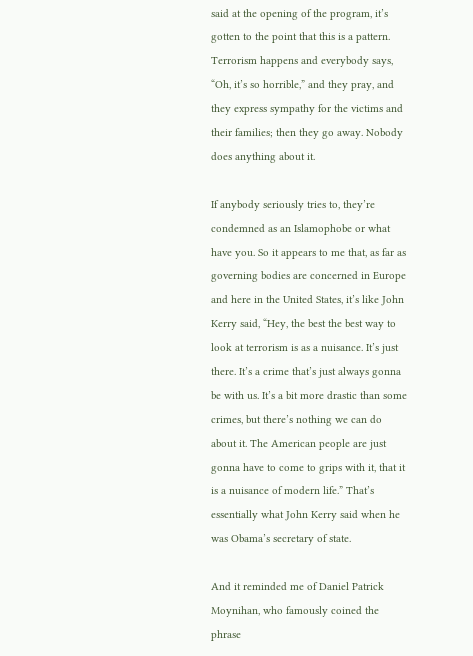said at the opening of the program, it’s gotten to the point that this is a pattern. Terrorism happens and everybody says, “Oh, it’s so horrible,” and they pray, and they express sympathy for the victims and their families; then they go away. Nobody does anything about it.

If anybody seriously tries to, they’re condemned as an Islamophobe or what have you. So it appears to me that, as far as governing bodies are concerned in Europe and here in the United States, it’s like John Kerry said, “Hey, the best the best way to look at terrorism is as a nuisance. It’s just there. It’s a crime that’s just always gonna be with us. It’s a bit more drastic than some crimes, but there’s nothing we can do about it. The American people are just gonna have to come to grips with it, that it is a nuisance of modern life.” That’s essentially what John Kerry said when he was Obama’s secretary of state.

And it reminded me of Daniel Patrick Moynihan, who famously coined the phrase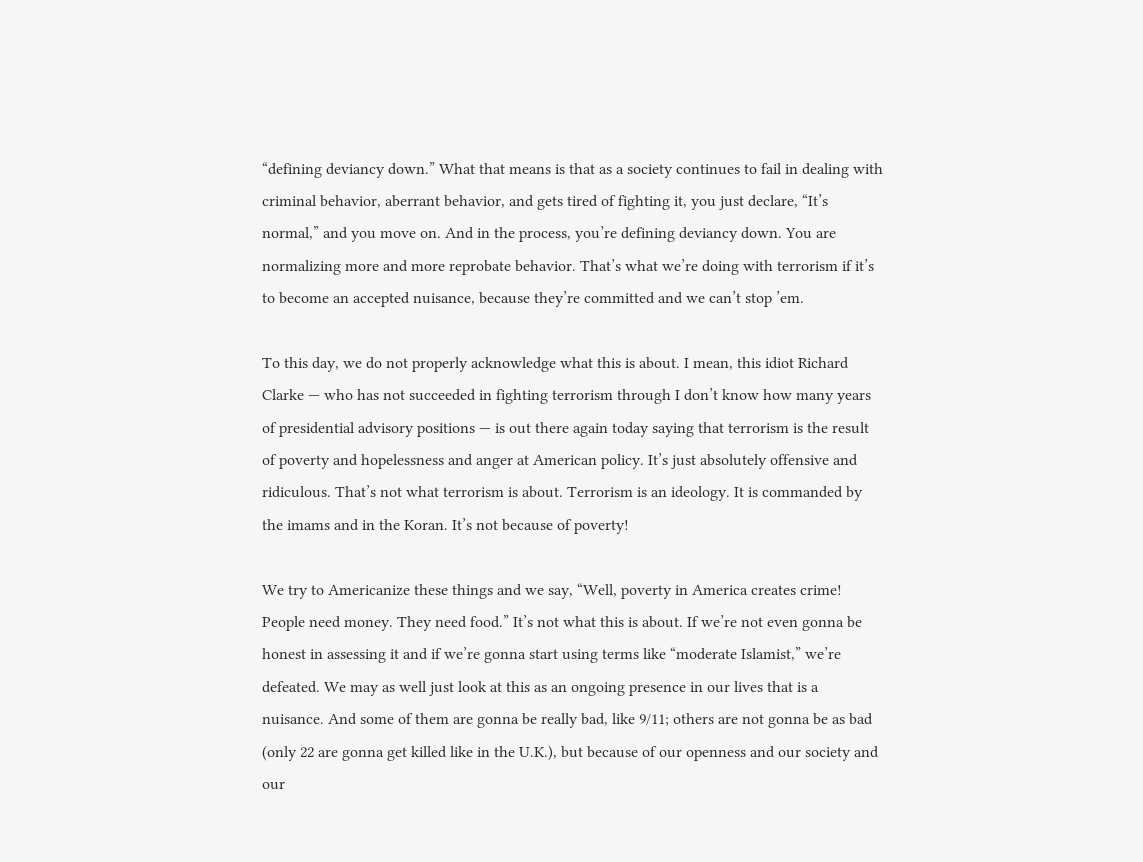“defining deviancy down.” What that means is that as a society continues to fail in dealing with criminal behavior, aberrant behavior, and gets tired of fighting it, you just declare, “It’s normal,” and you move on. And in the process, you’re defining deviancy down. You are normalizing more and more reprobate behavior. That’s what we’re doing with terrorism if it’s to become an accepted nuisance, because they’re committed and we can’t stop ’em.

To this day, we do not properly acknowledge what this is about. I mean, this idiot Richard Clarke — who has not succeeded in fighting terrorism through I don’t know how many years of presidential advisory positions — is out there again today saying that terrorism is the result of poverty and hopelessness and anger at American policy. It’s just absolutely offensive and ridiculous. That’s not what terrorism is about. Terrorism is an ideology. It is commanded by the imams and in the Koran. It’s not because of poverty!

We try to Americanize these things and we say, “Well, poverty in America creates crime! People need money. They need food.” It’s not what this is about. If we’re not even gonna be honest in assessing it and if we’re gonna start using terms like “moderate Islamist,” we’re defeated. We may as well just look at this as an ongoing presence in our lives that is a nuisance. And some of them are gonna be really bad, like 9/11; others are not gonna be as bad (only 22 are gonna get killed like in the U.K.), but because of our openness and our society and our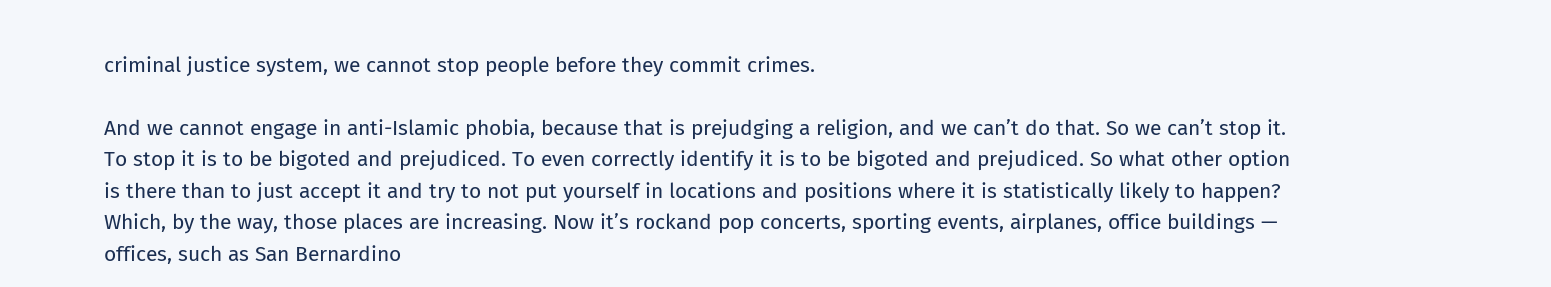criminal justice system, we cannot stop people before they commit crimes.

And we cannot engage in anti-Islamic phobia, because that is prejudging a religion, and we can’t do that. So we can’t stop it. To stop it is to be bigoted and prejudiced. To even correctly identify it is to be bigoted and prejudiced. So what other option is there than to just accept it and try to not put yourself in locations and positions where it is statistically likely to happen? Which, by the way, those places are increasing. Now it’s rockand pop concerts, sporting events, airplanes, office buildings — offices, such as San Bernardino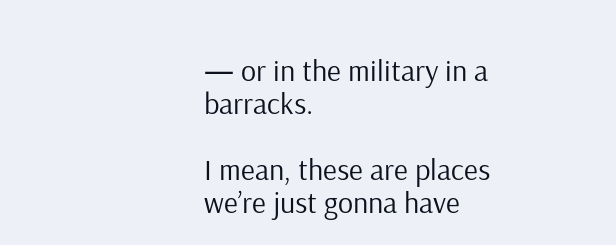— or in the military in a barracks.

I mean, these are places we’re just gonna have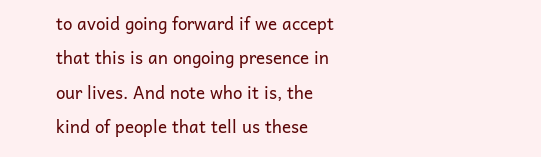to avoid going forward if we accept that this is an ongoing presence in our lives. And note who it is, the kind of people that tell us these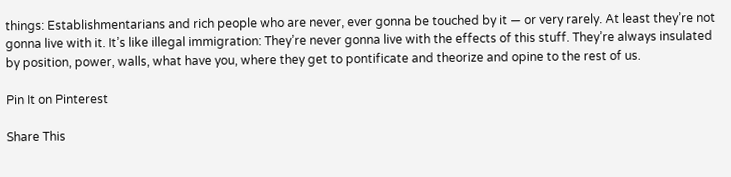things: Establishmentarians and rich people who are never, ever gonna be touched by it — or very rarely. At least they’re not gonna live with it. It’s like illegal immigration: They’re never gonna live with the effects of this stuff. They’re always insulated by position, power, walls, what have you, where they get to pontificate and theorize and opine to the rest of us.

Pin It on Pinterest

Share This